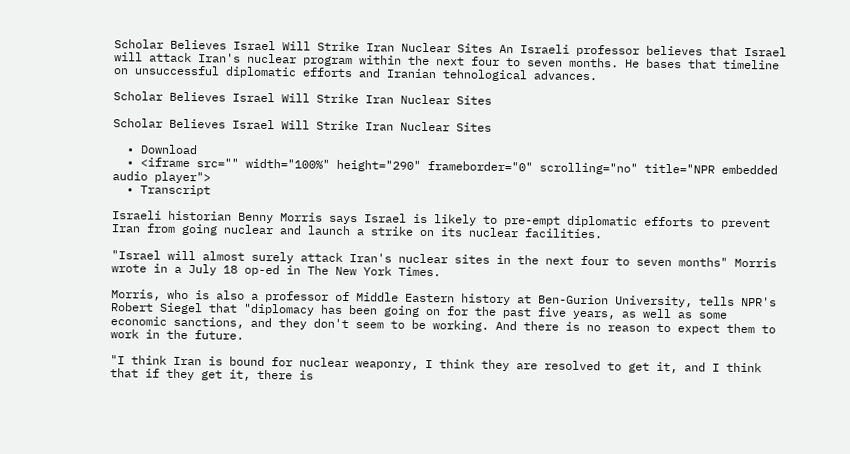Scholar Believes Israel Will Strike Iran Nuclear Sites An Israeli professor believes that Israel will attack Iran's nuclear program within the next four to seven months. He bases that timeline on unsuccessful diplomatic efforts and Iranian tehnological advances.

Scholar Believes Israel Will Strike Iran Nuclear Sites

Scholar Believes Israel Will Strike Iran Nuclear Sites

  • Download
  • <iframe src="" width="100%" height="290" frameborder="0" scrolling="no" title="NPR embedded audio player">
  • Transcript

Israeli historian Benny Morris says Israel is likely to pre-empt diplomatic efforts to prevent Iran from going nuclear and launch a strike on its nuclear facilities.

"Israel will almost surely attack Iran's nuclear sites in the next four to seven months" Morris wrote in a July 18 op-ed in The New York Times.

Morris, who is also a professor of Middle Eastern history at Ben-Gurion University, tells NPR's Robert Siegel that "diplomacy has been going on for the past five years, as well as some economic sanctions, and they don't seem to be working. And there is no reason to expect them to work in the future.

"I think Iran is bound for nuclear weaponry, I think they are resolved to get it, and I think that if they get it, there is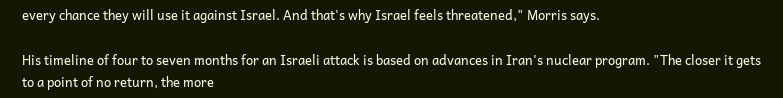every chance they will use it against Israel. And that's why Israel feels threatened," Morris says.

His timeline of four to seven months for an Israeli attack is based on advances in Iran's nuclear program. "The closer it gets to a point of no return, the more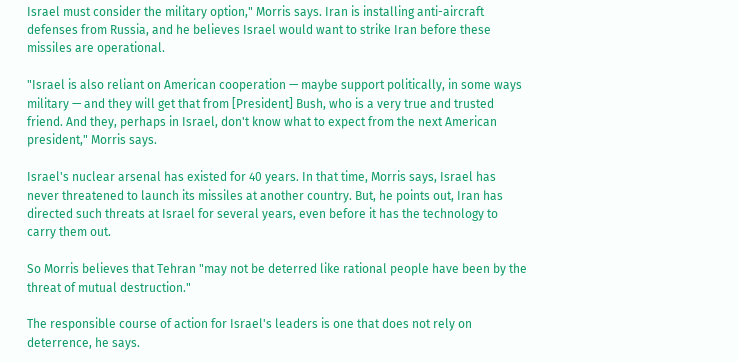Israel must consider the military option," Morris says. Iran is installing anti-aircraft defenses from Russia, and he believes Israel would want to strike Iran before these missiles are operational.

"Israel is also reliant on American cooperation — maybe support politically, in some ways military — and they will get that from [President] Bush, who is a very true and trusted friend. And they, perhaps in Israel, don't know what to expect from the next American president," Morris says.

Israel's nuclear arsenal has existed for 40 years. In that time, Morris says, Israel has never threatened to launch its missiles at another country. But, he points out, Iran has directed such threats at Israel for several years, even before it has the technology to carry them out.

So Morris believes that Tehran "may not be deterred like rational people have been by the threat of mutual destruction."

The responsible course of action for Israel's leaders is one that does not rely on deterrence, he says.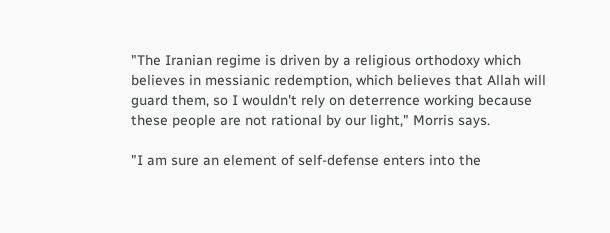"The Iranian regime is driven by a religious orthodoxy which believes in messianic redemption, which believes that Allah will guard them, so I wouldn't rely on deterrence working because these people are not rational by our light," Morris says.

"I am sure an element of self-defense enters into the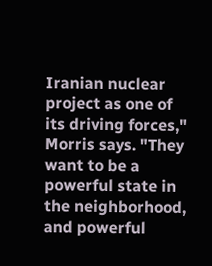Iranian nuclear project as one of its driving forces," Morris says. "They want to be a powerful state in the neighborhood, and powerful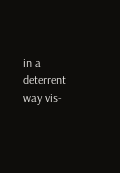in a deterrent way vis-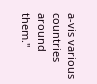a-vis various countries around them."